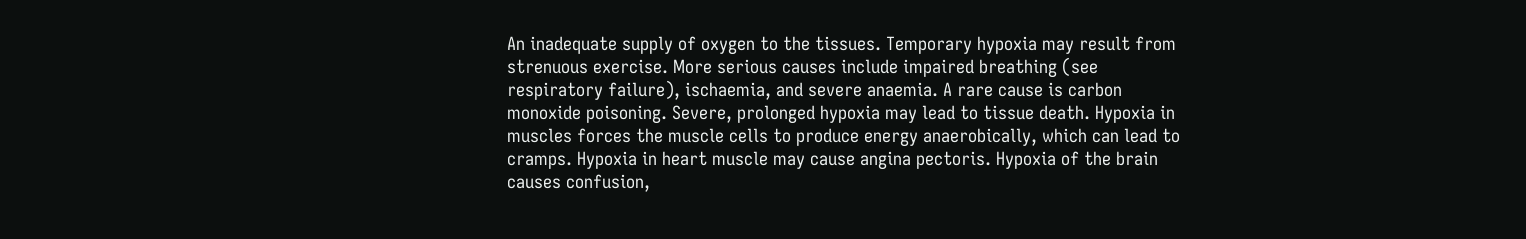An inadequate supply of oxygen to the tissues. Temporary hypoxia may result from strenuous exercise. More serious causes include impaired breathing (see respiratory failure), ischaemia, and severe anaemia. A rare cause is carbon monoxide poisoning. Severe, prolonged hypoxia may lead to tissue death. Hypoxia in muscles forces the muscle cells to produce energy anaerobically, which can lead to cramps. Hypoxia in heart muscle may cause angina pectoris. Hypoxia of the brain causes confusion,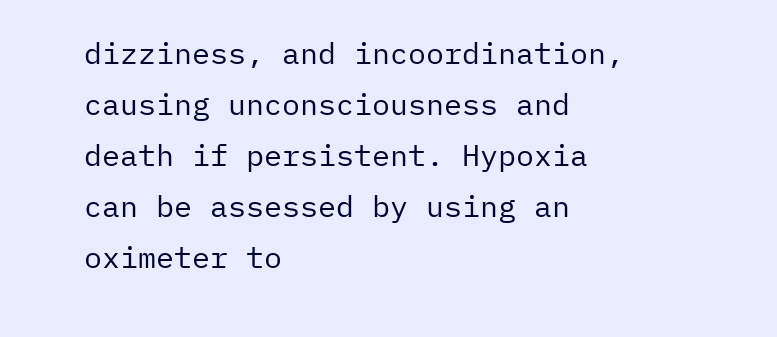dizziness, and incoordination, causing unconsciousness and death if persistent. Hypoxia can be assessed by using an oximeter to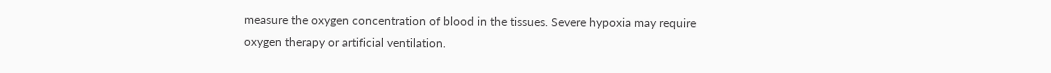measure the oxygen concentration of blood in the tissues. Severe hypoxia may require oxygen therapy or artificial ventilation.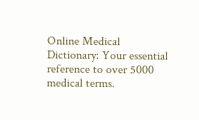Online Medical Dictionary: Your essential reference to over 5000 medical terms.